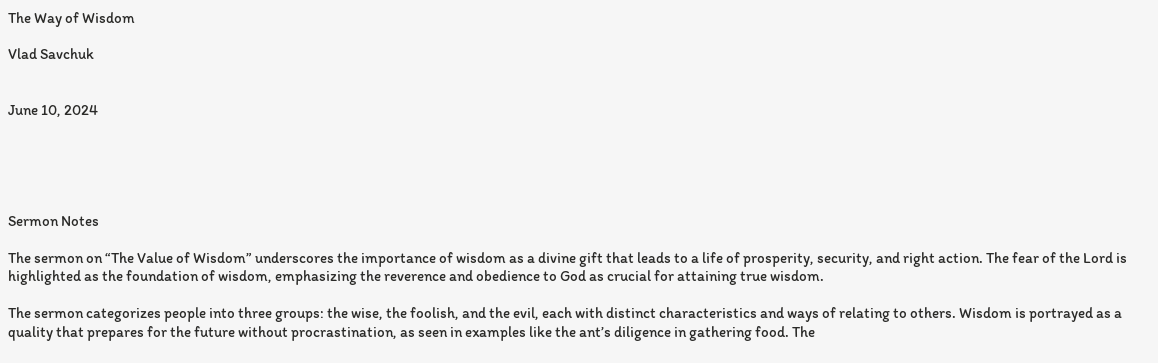The Way of Wisdom

Vlad Savchuk


June 10, 2024





Sermon Notes

The sermon on “The Value of Wisdom” underscores the importance of wisdom as a divine gift that leads to a life of prosperity, security, and right action. The fear of the Lord is highlighted as the foundation of wisdom, emphasizing the reverence and obedience to God as crucial for attaining true wisdom.

The sermon categorizes people into three groups: the wise, the foolish, and the evil, each with distinct characteristics and ways of relating to others. Wisdom is portrayed as a quality that prepares for the future without procrastination, as seen in examples like the ant’s diligence in gathering food. The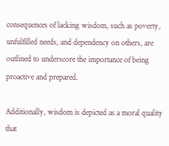consequences of lacking wisdom, such as poverty, unfulfilled needs, and dependency on others, are outlined to underscore the importance of being proactive and prepared.

Additionally, wisdom is depicted as a moral quality that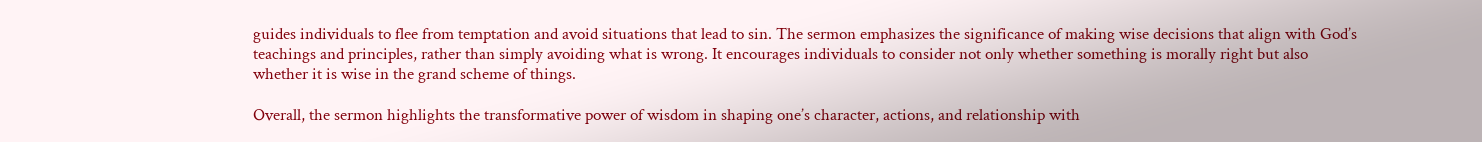guides individuals to flee from temptation and avoid situations that lead to sin. The sermon emphasizes the significance of making wise decisions that align with God’s teachings and principles, rather than simply avoiding what is wrong. It encourages individuals to consider not only whether something is morally right but also whether it is wise in the grand scheme of things.

Overall, the sermon highlights the transformative power of wisdom in shaping one’s character, actions, and relationship with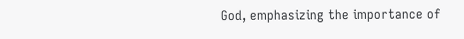God, emphasizing the importance of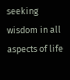seeking wisdom in all aspects of life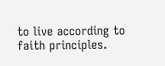to live according to faith principles.